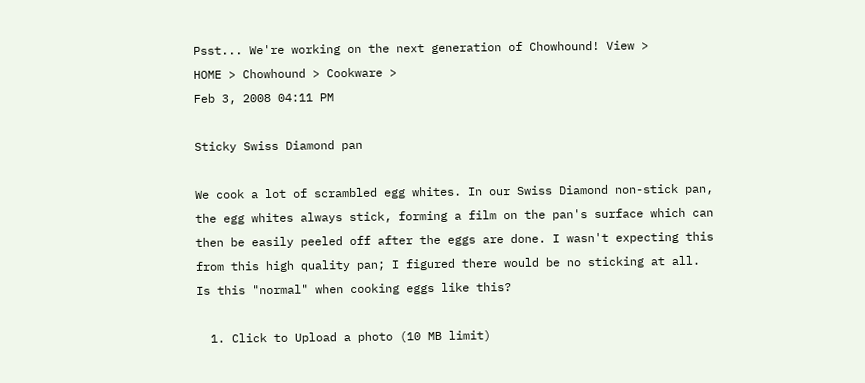Psst... We're working on the next generation of Chowhound! View >
HOME > Chowhound > Cookware >
Feb 3, 2008 04:11 PM

Sticky Swiss Diamond pan

We cook a lot of scrambled egg whites. In our Swiss Diamond non-stick pan, the egg whites always stick, forming a film on the pan's surface which can then be easily peeled off after the eggs are done. I wasn't expecting this from this high quality pan; I figured there would be no sticking at all. Is this "normal" when cooking eggs like this?

  1. Click to Upload a photo (10 MB limit)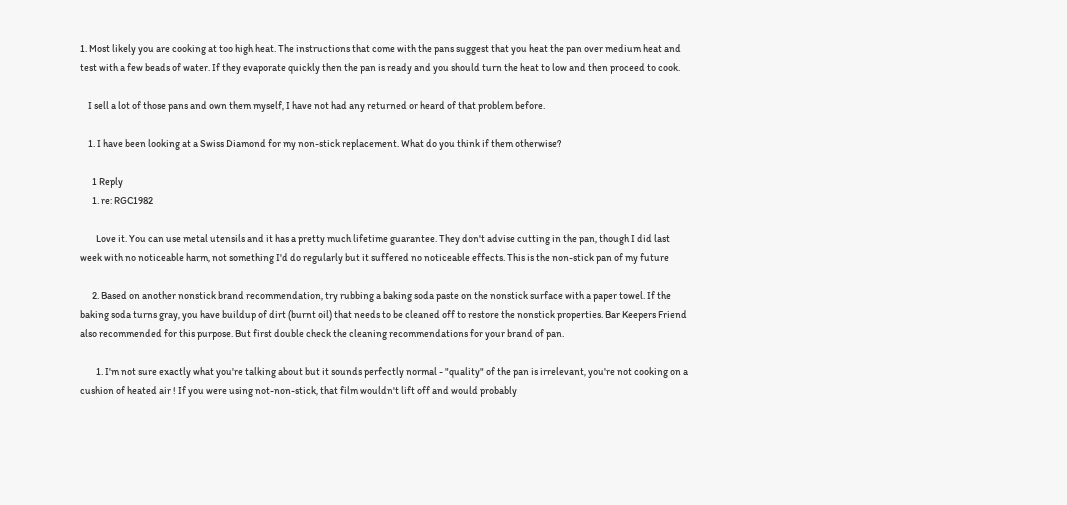1. Most likely you are cooking at too high heat. The instructions that come with the pans suggest that you heat the pan over medium heat and test with a few beads of water. If they evaporate quickly then the pan is ready and you should turn the heat to low and then proceed to cook.

    I sell a lot of those pans and own them myself, I have not had any returned or heard of that problem before.

    1. I have been looking at a Swiss Diamond for my non-stick replacement. What do you think if them otherwise?

      1 Reply
      1. re: RGC1982

        Love it. You can use metal utensils and it has a pretty much lifetime guarantee. They don't advise cutting in the pan, though I did last week with no noticeable harm, not something I'd do regularly but it suffered no noticeable effects. This is the non-stick pan of my future

      2. Based on another nonstick brand recommendation, try rubbing a baking soda paste on the nonstick surface with a paper towel. If the baking soda turns gray, you have buildup of dirt (burnt oil) that needs to be cleaned off to restore the nonstick properties. Bar Keepers Friend also recommended for this purpose. But first double check the cleaning recommendations for your brand of pan.

        1. I'm not sure exactly what you're talking about but it sounds perfectly normal - "quality" of the pan is irrelevant, you're not cooking on a cushion of heated air ! If you were using not-non-stick, that film wouldn't lift off and would probably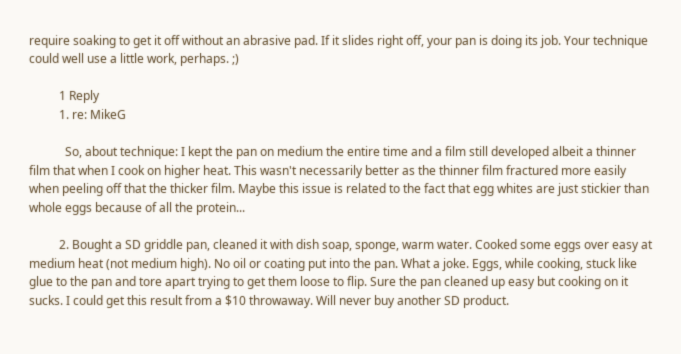require soaking to get it off without an abrasive pad. If it slides right off, your pan is doing its job. Your technique could well use a little work, perhaps. ;)

          1 Reply
          1. re: MikeG

            So, about technique: I kept the pan on medium the entire time and a film still developed albeit a thinner film that when I cook on higher heat. This wasn't necessarily better as the thinner film fractured more easily when peeling off that the thicker film. Maybe this issue is related to the fact that egg whites are just stickier than whole eggs because of all the protein...

          2. Bought a SD griddle pan, cleaned it with dish soap, sponge, warm water. Cooked some eggs over easy at medium heat (not medium high). No oil or coating put into the pan. What a joke. Eggs, while cooking, stuck like glue to the pan and tore apart trying to get them loose to flip. Sure the pan cleaned up easy but cooking on it sucks. I could get this result from a $10 throwaway. Will never buy another SD product.